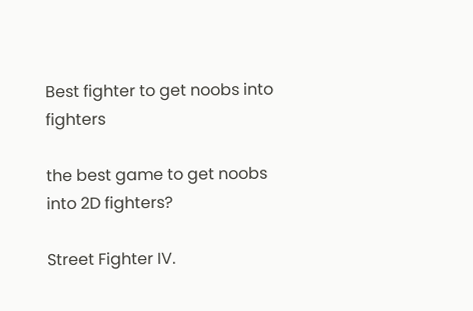Best fighter to get noobs into fighters

the best game to get noobs into 2D fighters?

Street Fighter IV.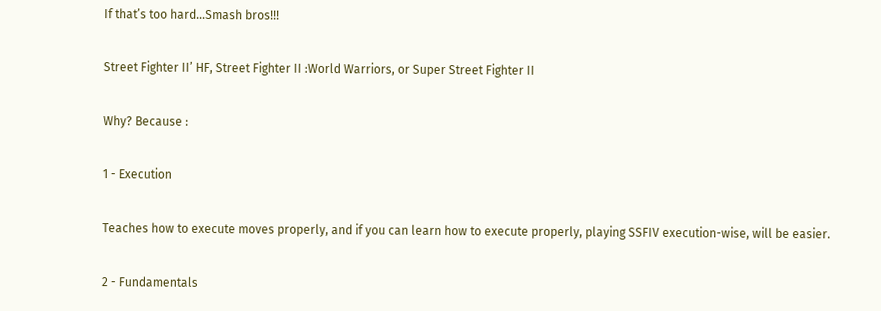If that’s too hard…Smash bros!!!

Street Fighter II’ HF, Street Fighter II :World Warriors, or Super Street Fighter II

Why? Because :

1 - Execution

Teaches how to execute moves properly, and if you can learn how to execute properly, playing SSFIV execution-wise, will be easier.

2 - Fundamentals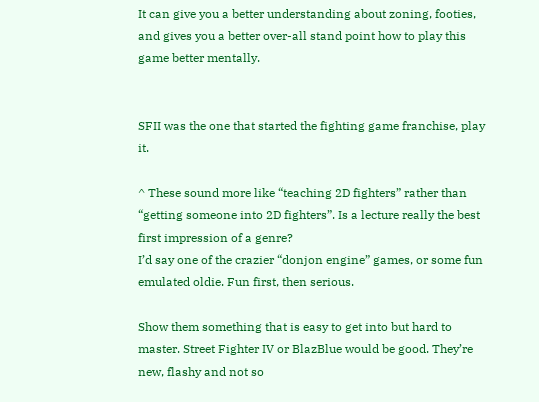It can give you a better understanding about zoning, footies, and gives you a better over-all stand point how to play this game better mentally.


SFII was the one that started the fighting game franchise, play it.

^ These sound more like “teaching 2D fighters” rather than “getting someone into 2D fighters”. Is a lecture really the best first impression of a genre?
I’d say one of the crazier “donjon engine” games, or some fun emulated oldie. Fun first, then serious.

Show them something that is easy to get into but hard to master. Street Fighter IV or BlazBlue would be good. They’re new, flashy and not so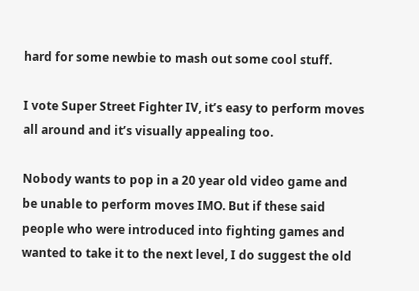hard for some newbie to mash out some cool stuff.

I vote Super Street Fighter IV, it’s easy to perform moves all around and it’s visually appealing too.

Nobody wants to pop in a 20 year old video game and be unable to perform moves IMO. But if these said people who were introduced into fighting games and wanted to take it to the next level, I do suggest the old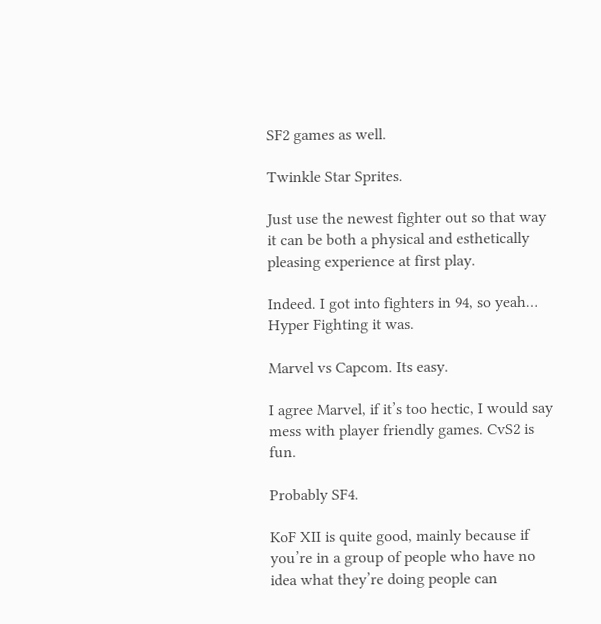SF2 games as well.

Twinkle Star Sprites.

Just use the newest fighter out so that way it can be both a physical and esthetically pleasing experience at first play.

Indeed. I got into fighters in 94, so yeah… Hyper Fighting it was.

Marvel vs Capcom. Its easy.

I agree Marvel, if it’s too hectic, I would say mess with player friendly games. CvS2 is fun.

Probably SF4.

KoF XII is quite good, mainly because if you’re in a group of people who have no idea what they’re doing people can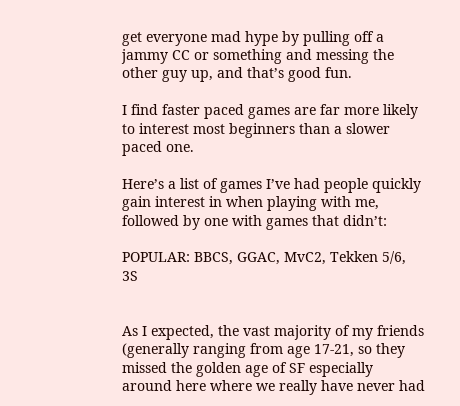get everyone mad hype by pulling off a jammy CC or something and messing the other guy up, and that’s good fun.

I find faster paced games are far more likely to interest most beginners than a slower paced one.

Here’s a list of games I’ve had people quickly gain interest in when playing with me, followed by one with games that didn’t:

POPULAR: BBCS, GGAC, MvC2, Tekken 5/6, 3S


As I expected, the vast majority of my friends (generally ranging from age 17-21, so they missed the golden age of SF especially around here where we really have never had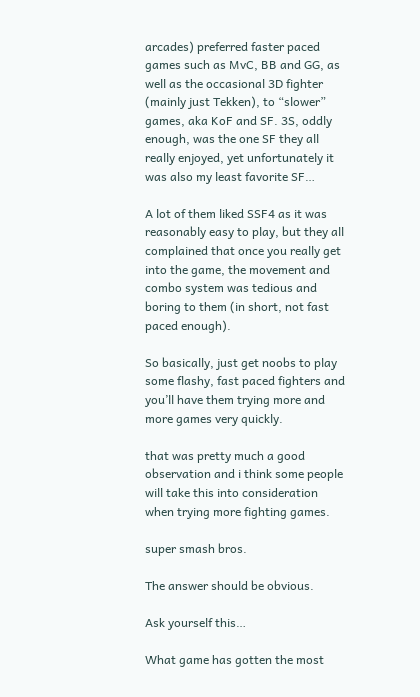arcades) preferred faster paced games such as MvC, BB and GG, as well as the occasional 3D fighter (mainly just Tekken), to “slower” games, aka KoF and SF. 3S, oddly enough, was the one SF they all really enjoyed, yet unfortunately it was also my least favorite SF…

A lot of them liked SSF4 as it was reasonably easy to play, but they all complained that once you really get into the game, the movement and combo system was tedious and boring to them (in short, not fast paced enough).

So basically, just get noobs to play some flashy, fast paced fighters and you’ll have them trying more and more games very quickly.

that was pretty much a good observation and i think some people will take this into consideration when trying more fighting games.

super smash bros.

The answer should be obvious.

Ask yourself this…

What game has gotten the most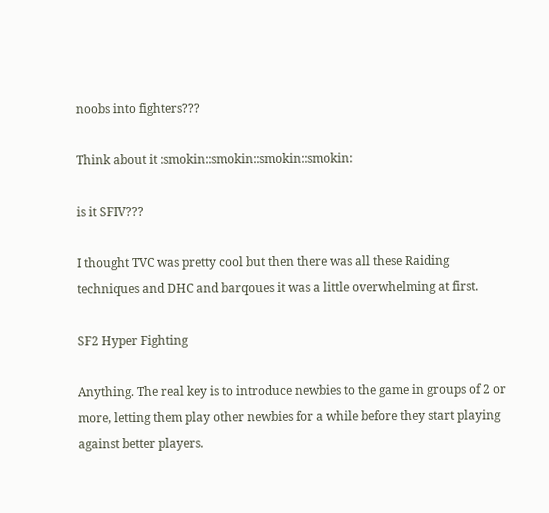noobs into fighters???

Think about it :smokin::smokin::smokin::smokin:

is it SFIV???

I thought TVC was pretty cool but then there was all these Raiding techniques and DHC and barqoues it was a little overwhelming at first.

SF2 Hyper Fighting

Anything. The real key is to introduce newbies to the game in groups of 2 or more, letting them play other newbies for a while before they start playing against better players.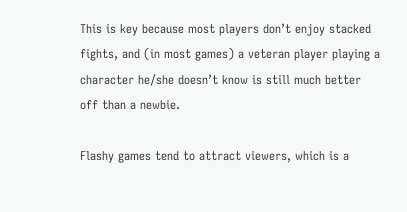This is key because most players don’t enjoy stacked fights, and (in most games) a veteran player playing a character he/she doesn’t know is still much better off than a newbie.

Flashy games tend to attract viewers, which is a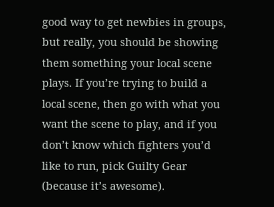good way to get newbies in groups, but really, you should be showing them something your local scene plays. If you’re trying to build a local scene, then go with what you want the scene to play, and if you don’t know which fighters you’d like to run, pick Guilty Gear (because it’s awesome).